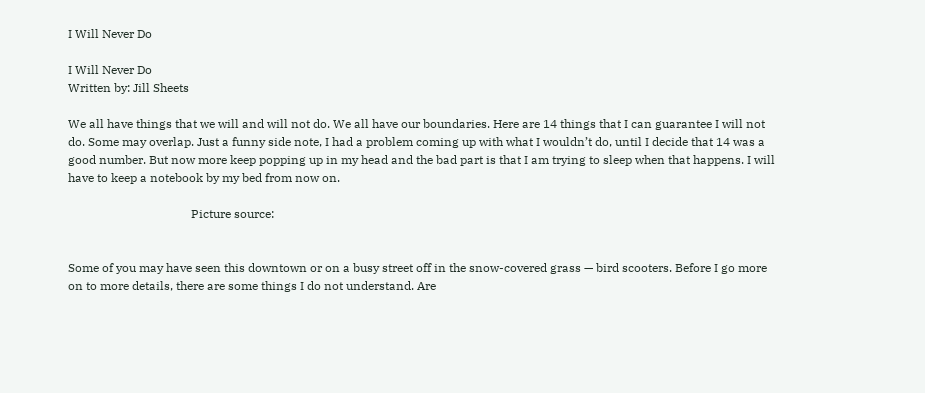I Will Never Do

I Will Never Do
Written by: Jill Sheets

We all have things that we will and will not do. We all have our boundaries. Here are 14 things that I can guarantee I will not do. Some may overlap. Just a funny side note, I had a problem coming up with what I wouldn’t do, until I decide that 14 was a good number. But now more keep popping up in my head and the bad part is that I am trying to sleep when that happens. I will have to keep a notebook by my bed from now on.

                                         Picture source:


Some of you may have seen this downtown or on a busy street off in the snow-covered grass — bird scooters. Before I go more on to more details, there are some things I do not understand. Are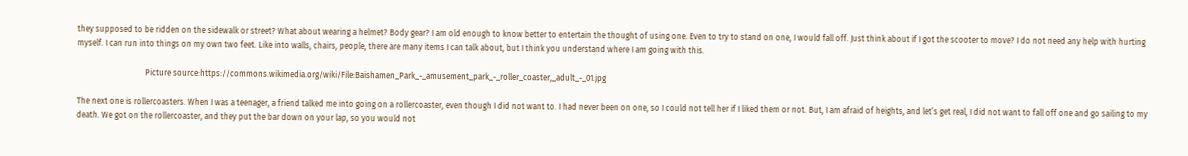they supposed to be ridden on the sidewalk or street? What about wearing a helmet? Body gear? I am old enough to know better to entertain the thought of using one. Even to try to stand on one, I would fall off. Just think about if I got the scooter to move? I do not need any help with hurting myself. I can run into things on my own two feet. Like into walls, chairs, people, there are many items I can talk about, but I think you understand where I am going with this.

                                  Picture source:https://commons.wikimedia.org/wiki/File:Baishamen_Park_-_amusement_park_-_roller_coaster,_adult_-_01.jpg

The next one is rollercoasters. When I was a teenager, a friend talked me into going on a rollercoaster, even though I did not want to. I had never been on one, so I could not tell her if I liked them or not. But, I am afraid of heights, and let’s get real, I did not want to fall off one and go sailing to my death. We got on the rollercoaster, and they put the bar down on your lap, so you would not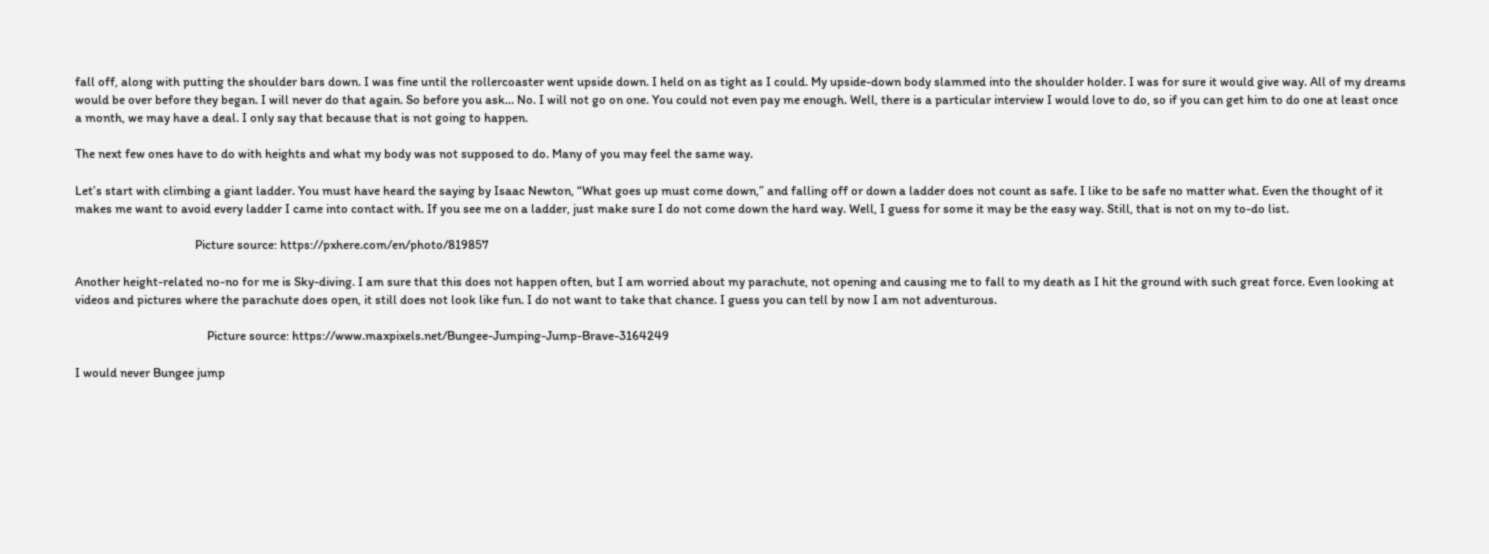fall off, along with putting the shoulder bars down. I was fine until the rollercoaster went upside down. I held on as tight as I could. My upside-down body slammed into the shoulder holder. I was for sure it would give way. All of my dreams would be over before they began. I will never do that again. So before you ask… No. I will not go on one. You could not even pay me enough. Well, there is a particular interview I would love to do, so if you can get him to do one at least once a month, we may have a deal. I only say that because that is not going to happen.

The next few ones have to do with heights and what my body was not supposed to do. Many of you may feel the same way.

Let’s start with climbing a giant ladder. You must have heard the saying by Isaac Newton, “What goes up must come down,” and falling off or down a ladder does not count as safe. I like to be safe no matter what. Even the thought of it makes me want to avoid every ladder I came into contact with. If you see me on a ladder, just make sure I do not come down the hard way. Well, I guess for some it may be the easy way. Still, that is not on my to-do list.

                                        Picture source: https://pxhere.com/en/photo/819857

Another height-related no-no for me is Sky-diving. I am sure that this does not happen often, but I am worried about my parachute, not opening and causing me to fall to my death as I hit the ground with such great force. Even looking at videos and pictures where the parachute does open, it still does not look like fun. I do not want to take that chance. I guess you can tell by now I am not adventurous.

                                            Picture source: https://www.maxpixels.net/Bungee-Jumping-Jump-Brave-3164249

I would never Bungee jump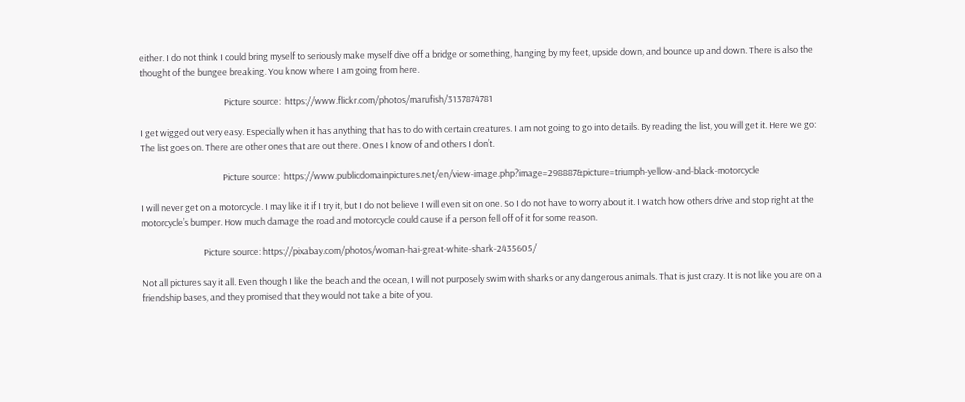either. I do not think I could bring myself to seriously make myself dive off a bridge or something, hanging by my feet, upside down, and bounce up and down. There is also the thought of the bungee breaking. You know where I am going from here.

                                          Picture source:  https://www.flickr.com/photos/marufish/3137874781

I get wigged out very easy. Especially when it has anything that has to do with certain creatures. I am not going to go into details. By reading the list, you will get it. Here we go:
The list goes on. There are other ones that are out there. Ones I know of and others I don’t.

                                         Picture source:  https://www.publicdomainpictures.net/en/view-image.php?image=298887&picture=triumph-yellow-and-black-motorcycle

I will never get on a motorcycle. I may like it if I try it, but I do not believe I will even sit on one. So I do not have to worry about it. I watch how others drive and stop right at the motorcycle’s bumper. How much damage the road and motorcycle could cause if a person fell off of it for some reason.

                               Picture source: https://pixabay.com/photos/woman-hai-great-white-shark-2435605/

Not all pictures say it all. Even though I like the beach and the ocean, I will not purposely swim with sharks or any dangerous animals. That is just crazy. It is not like you are on a friendship bases, and they promised that they would not take a bite of you.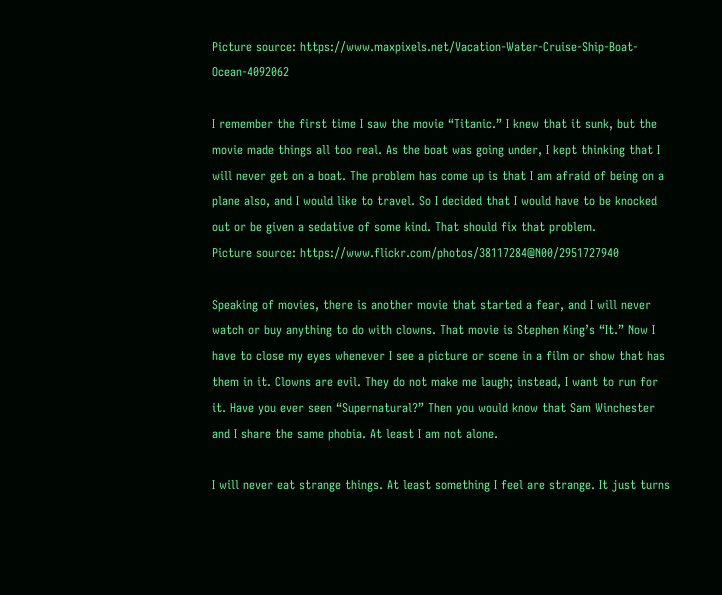Picture source: https://www.maxpixels.net/Vacation-Water-Cruise-Ship-Boat-Ocean-4092062

I remember the first time I saw the movie “Titanic.” I knew that it sunk, but the movie made things all too real. As the boat was going under, I kept thinking that I will never get on a boat. The problem has come up is that I am afraid of being on a plane also, and I would like to travel. So I decided that I would have to be knocked out or be given a sedative of some kind. That should fix that problem.
Picture source: https://www.flickr.com/photos/38117284@N00/2951727940

Speaking of movies, there is another movie that started a fear, and I will never watch or buy anything to do with clowns. That movie is Stephen King’s “It.” Now I have to close my eyes whenever I see a picture or scene in a film or show that has them in it. Clowns are evil. They do not make me laugh; instead, I want to run for it. Have you ever seen “Supernatural?” Then you would know that Sam Winchester and I share the same phobia. At least I am not alone.

I will never eat strange things. At least something I feel are strange. It just turns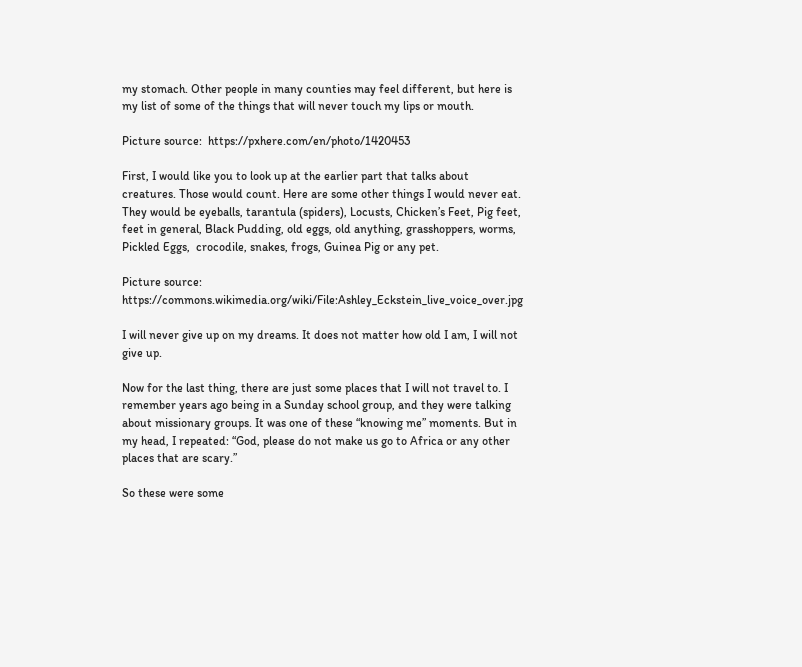my stomach. Other people in many counties may feel different, but here is my list of some of the things that will never touch my lips or mouth.

Picture source:  https://pxhere.com/en/photo/1420453

First, I would like you to look up at the earlier part that talks about creatures. Those would count. Here are some other things I would never eat. They would be eyeballs, tarantula (spiders), Locusts, Chicken’s Feet, Pig feet, feet in general, Black Pudding, old eggs, old anything, grasshoppers, worms, Pickled Eggs,  crocodile, snakes, frogs, Guinea Pig or any pet.

Picture source: https://commons.wikimedia.org/wiki/File:Ashley_Eckstein_live_voice_over.jpg

I will never give up on my dreams. It does not matter how old I am, I will not give up.

Now for the last thing, there are just some places that I will not travel to. I remember years ago being in a Sunday school group, and they were talking about missionary groups. It was one of these “knowing me” moments. But in my head, I repeated: “God, please do not make us go to Africa or any other places that are scary.”

So these were some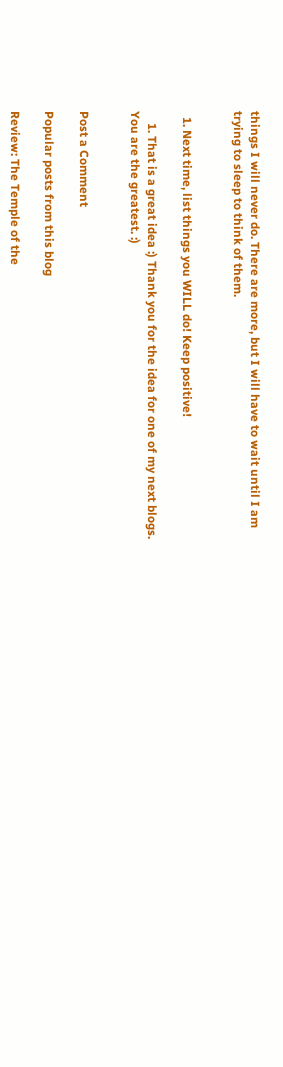things I will never do. There are more, but I will have to wait until I am trying to sleep to think of them.


  1. Next time, list things you WILL do! Keep positive!

    1. That is a great idea :) Thank you for the idea for one of my next blogs. You are the greatest. :)


Post a Comment

Popular posts from this blog

Review: The Temple of the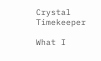Crystal Timekeeper

What I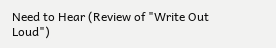Need to Hear (Review of "Write Out Loud")